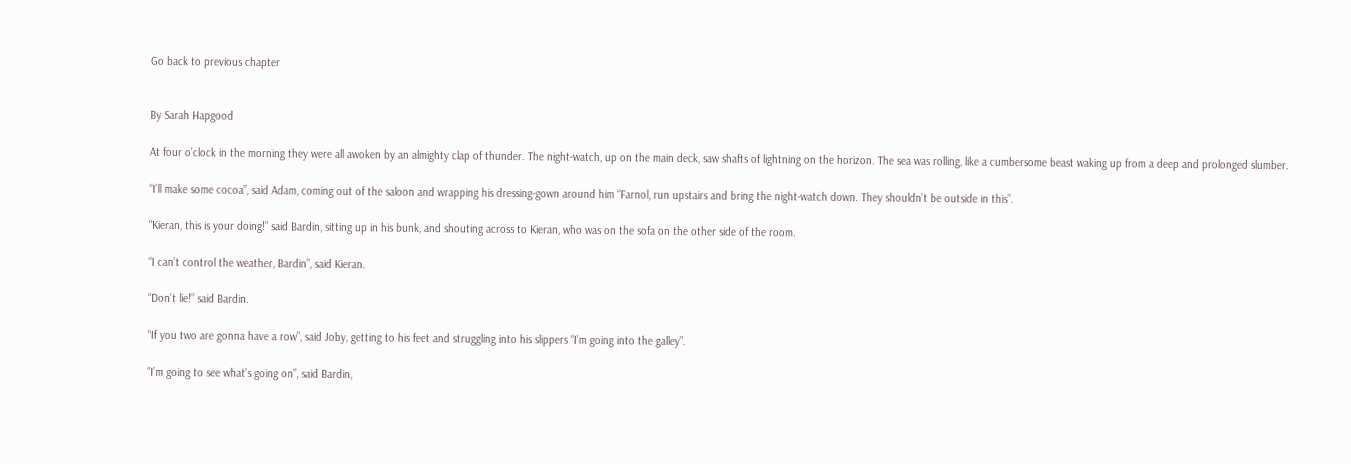Go back to previous chapter


By Sarah Hapgood

At four o’clock in the morning they were all awoken by an almighty clap of thunder. The night-watch, up on the main deck, saw shafts of lightning on the horizon. The sea was rolling, like a cumbersome beast waking up from a deep and prolonged slumber.

“I’ll make some cocoa”, said Adam, coming out of the saloon and wrapping his dressing-gown around him “Farnol, run upstairs and bring the night-watch down. They shouldn’t be outside in this”.

“Kieran, this is your doing!” said Bardin, sitting up in his bunk, and shouting across to Kieran, who was on the sofa on the other side of the room.

“I can’t control the weather, Bardin”, said Kieran.

“Don’t lie!” said Bardin.

“If you two are gonna have a row”, said Joby, getting to his feet and struggling into his slippers “I’m going into the galley”.

“I’m going to see what’s going on”, said Bardin,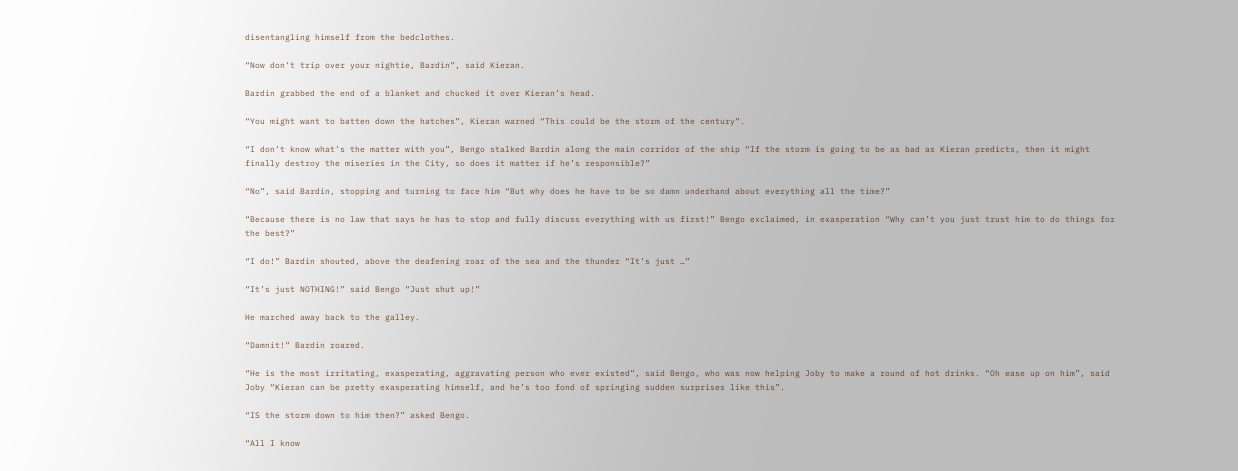disentangling himself from the bedclothes.

“Now don’t trip over your nightie, Bardin”, said Kieran.

Bardin grabbed the end of a blanket and chucked it over Kieran’s head.

“You might want to batten down the hatches”, Kieran warned “This could be the storm of the century”.

“I don’t know what’s the matter with you”, Bengo stalked Bardin along the main corridor of the ship “If the storm is going to be as bad as Kieran predicts, then it might finally destroy the miseries in the City, so does it matter if he’s responsible?”

“No”, said Bardin, stopping and turning to face him “But why does he have to be so damn underhand about everything all the time?”

“Because there is no law that says he has to stop and fully discuss everything with us first!” Bengo exclaimed, in exasperation “Why can’t you just trust him to do things for the best?”

“I do!” Bardin shouted, above the deafening roar of the sea and the thunder “It’s just …”

“It’s just NOTHING!” said Bengo “Just shut up!”

He marched away back to the galley.

“Damnit!” Bardin roared.

“He is the most irritating, exasperating, aggravating person who ever existed”, said Bengo, who was now helping Joby to make a round of hot drinks. “Oh ease up on him”, said Joby “Kieran can be pretty exasperating himself, and he’s too fond of springing sudden surprises like this”.

“IS the storm down to him then?” asked Bengo.

“All I know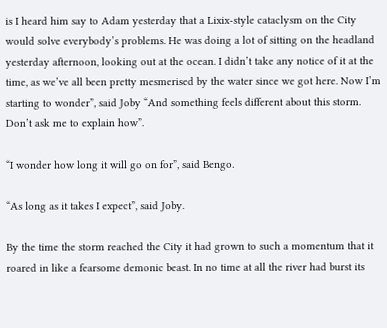is I heard him say to Adam yesterday that a Lixix-style cataclysm on the City would solve everybody’s problems. He was doing a lot of sitting on the headland yesterday afternoon, looking out at the ocean. I didn’t take any notice of it at the time, as we’ve all been pretty mesmerised by the water since we got here. Now I’m starting to wonder”, said Joby “And something feels different about this storm. Don’t ask me to explain how”.

“I wonder how long it will go on for”, said Bengo.

“As long as it takes I expect”, said Joby.

By the time the storm reached the City it had grown to such a momentum that it roared in like a fearsome demonic beast. In no time at all the river had burst its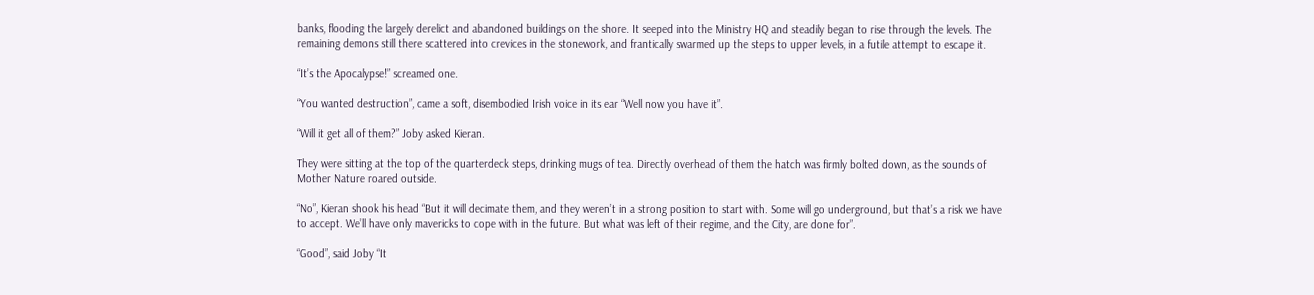banks, flooding the largely derelict and abandoned buildings on the shore. It seeped into the Ministry HQ and steadily began to rise through the levels. The remaining demons still there scattered into crevices in the stonework, and frantically swarmed up the steps to upper levels, in a futile attempt to escape it.

“It’s the Apocalypse!” screamed one.

“You wanted destruction”, came a soft, disembodied Irish voice in its ear “Well now you have it”.

“Will it get all of them?” Joby asked Kieran.

They were sitting at the top of the quarterdeck steps, drinking mugs of tea. Directly overhead of them the hatch was firmly bolted down, as the sounds of Mother Nature roared outside.

“No”, Kieran shook his head “But it will decimate them, and they weren’t in a strong position to start with. Some will go underground, but that’s a risk we have to accept. We’ll have only mavericks to cope with in the future. But what was left of their regime, and the City, are done for”.

“Good”, said Joby “It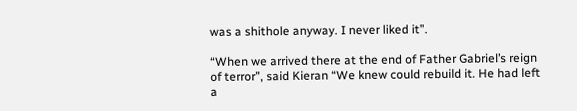was a shithole anyway. I never liked it”.

“When we arrived there at the end of Father Gabriel’s reign of terror”, said Kieran “We knew could rebuild it. He had left a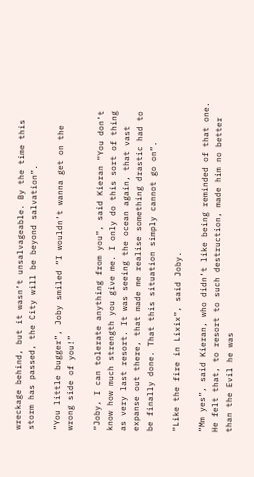wreckage behind, but it wasn’t unsalvageable. By the time this storm has passed, the City will be beyond salvation”.

“You little bugger”, Joby smiled “I wouldn’t wanna get on the wrong side of you!”

“Joby, I can tolerate anything from you”, said Kieran “You don’t know how much strength you give me. I only do this sort of thing as very last resort. It was seeing the ocean again, that vast expanse out there, that made me realise something drastic had to be finally done. That this situation simply cannot go on”.

“Like the fire in Lixix”, said Joby.

“Mm yes”, said Kieran, who didn’t like being reminded of that one. He felt that, to resort to such destruction, made him no better than the Evil he was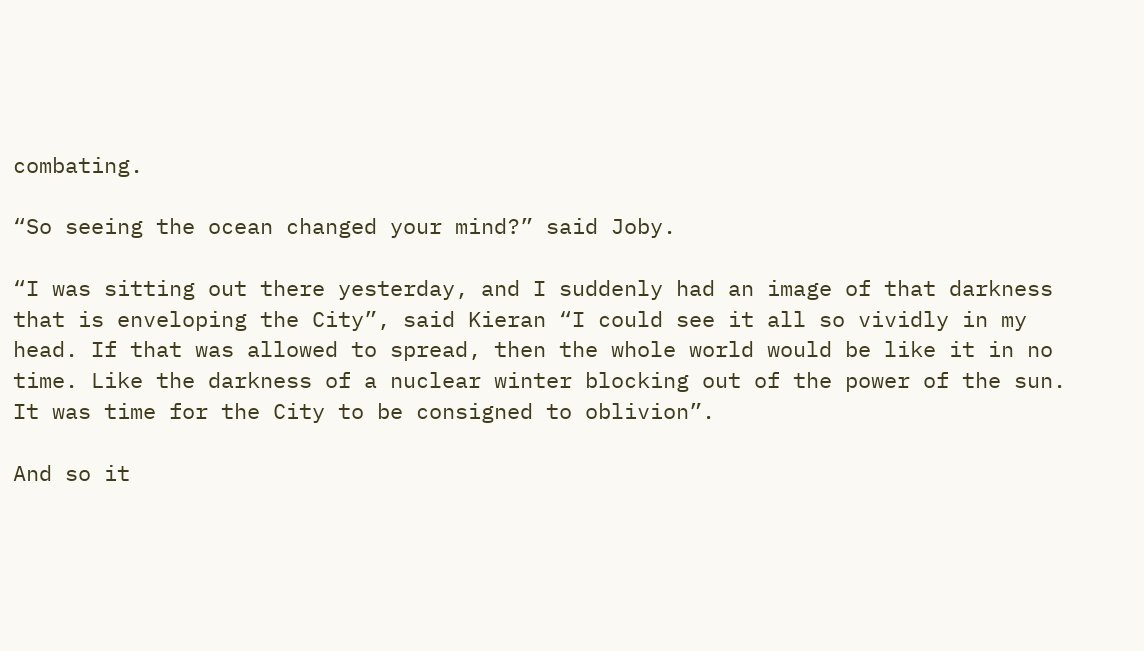combating.

“So seeing the ocean changed your mind?” said Joby.

“I was sitting out there yesterday, and I suddenly had an image of that darkness that is enveloping the City”, said Kieran “I could see it all so vividly in my head. If that was allowed to spread, then the whole world would be like it in no time. Like the darkness of a nuclear winter blocking out of the power of the sun. It was time for the City to be consigned to oblivion”.

And so it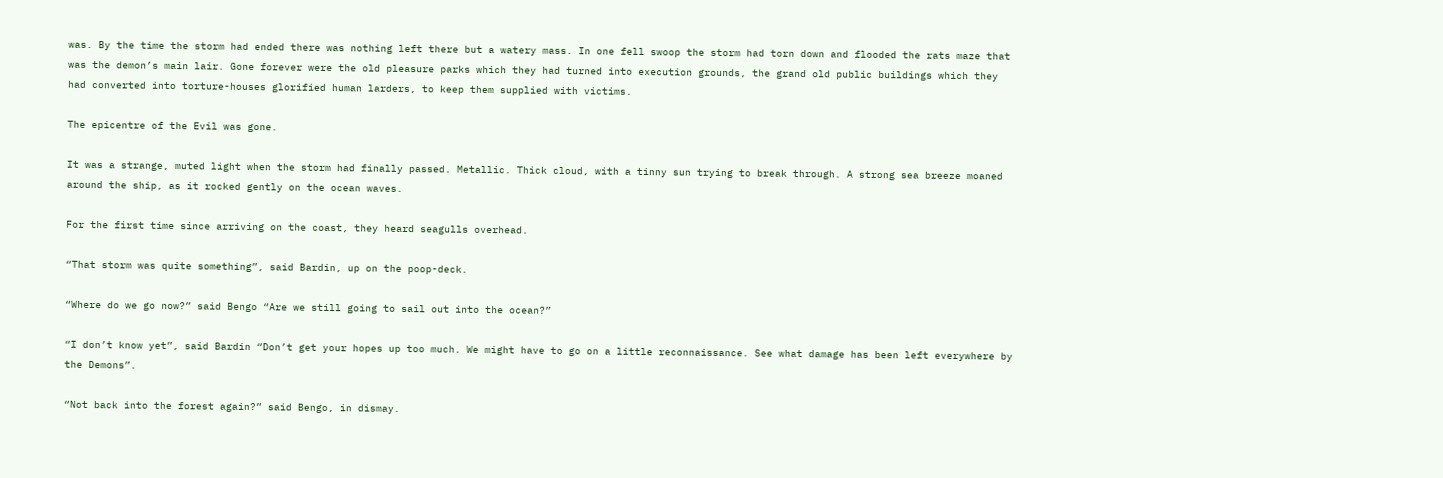was. By the time the storm had ended there was nothing left there but a watery mass. In one fell swoop the storm had torn down and flooded the rats maze that was the demon’s main lair. Gone forever were the old pleasure parks which they had turned into execution grounds, the grand old public buildings which they had converted into torture-houses glorified human larders, to keep them supplied with victims.

The epicentre of the Evil was gone.

It was a strange, muted light when the storm had finally passed. Metallic. Thick cloud, with a tinny sun trying to break through. A strong sea breeze moaned around the ship, as it rocked gently on the ocean waves.

For the first time since arriving on the coast, they heard seagulls overhead.

“That storm was quite something”, said Bardin, up on the poop-deck.

“Where do we go now?” said Bengo “Are we still going to sail out into the ocean?”

“I don’t know yet”, said Bardin “Don’t get your hopes up too much. We might have to go on a little reconnaissance. See what damage has been left everywhere by the Demons”.

“Not back into the forest again?” said Bengo, in dismay.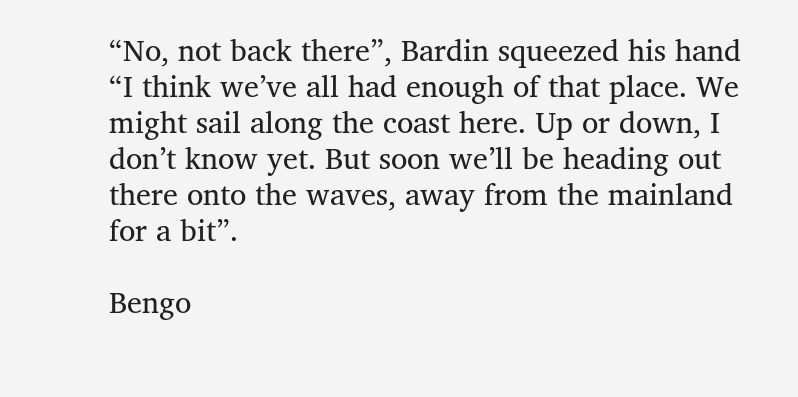“No, not back there”, Bardin squeezed his hand “I think we’ve all had enough of that place. We might sail along the coast here. Up or down, I don’t know yet. But soon we’ll be heading out there onto the waves, away from the mainland for a bit”.

Bengo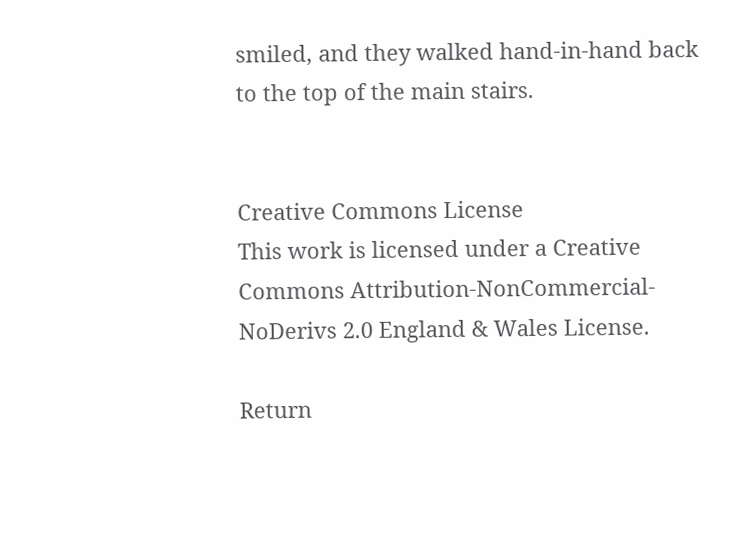smiled, and they walked hand-in-hand back to the top of the main stairs.


Creative Commons License
This work is licensed under a Creative Commons Attribution-NonCommercial-NoDerivs 2.0 England & Wales License.

Return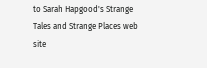to Sarah Hapgood's Strange Tales and Strange Places web site